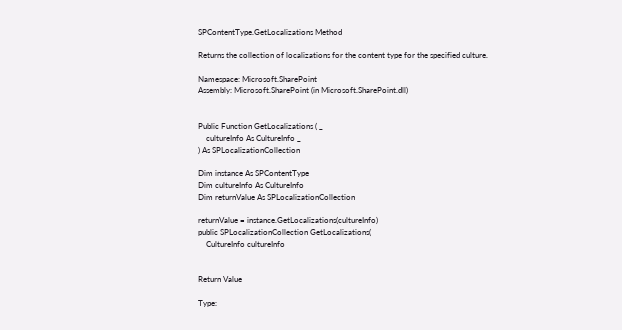SPContentType.GetLocalizations Method

Returns the collection of localizations for the content type for the specified culture.

Namespace: Microsoft.SharePoint
Assembly: Microsoft.SharePoint (in Microsoft.SharePoint.dll)


Public Function GetLocalizations ( _
    cultureInfo As CultureInfo _
) As SPLocalizationCollection

Dim instance As SPContentType
Dim cultureInfo As CultureInfo
Dim returnValue As SPLocalizationCollection

returnValue = instance.GetLocalizations(cultureInfo)
public SPLocalizationCollection GetLocalizations(
    CultureInfo cultureInfo


Return Value

Type: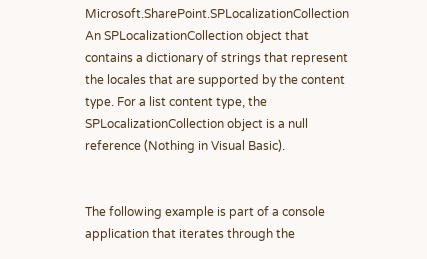Microsoft.SharePoint.SPLocalizationCollection
An SPLocalizationCollection object that contains a dictionary of strings that represent the locales that are supported by the content type. For a list content type, the SPLocalizationCollection object is a null reference (Nothing in Visual Basic).


The following example is part of a console application that iterates through the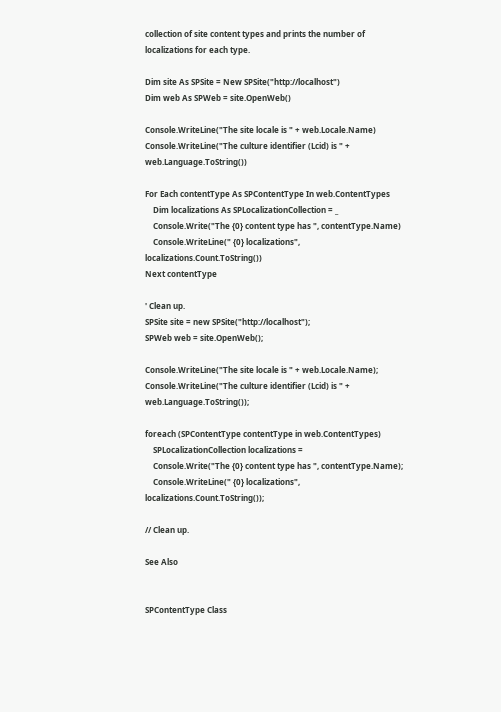collection of site content types and prints the number of localizations for each type.

Dim site As SPSite = New SPSite("http://localhost")
Dim web As SPWeb = site.OpenWeb()

Console.WriteLine("The site locale is " + web.Locale.Name)
Console.WriteLine("The culture identifier (Lcid) is " + web.Language.ToString())

For Each contentType As SPContentType In web.ContentTypes
    Dim localizations As SPLocalizationCollection = _
    Console.Write("The {0} content type has ", contentType.Name)
    Console.WriteLine(" {0} localizations", localizations.Count.ToString())
Next contentType

' Clean up.
SPSite site = new SPSite("http://localhost");
SPWeb web = site.OpenWeb();

Console.WriteLine("The site locale is " + web.Locale.Name);
Console.WriteLine("The culture identifier (Lcid) is " + web.Language.ToString());

foreach (SPContentType contentType in web.ContentTypes)
    SPLocalizationCollection localizations =
    Console.Write("The {0} content type has ", contentType.Name);
    Console.WriteLine(" {0} localizations", localizations.Count.ToString());

// Clean up.

See Also


SPContentType Class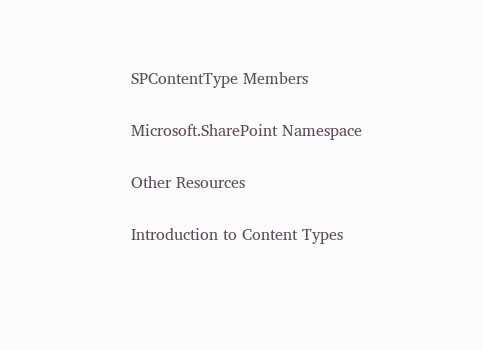SPContentType Members

Microsoft.SharePoint Namespace

Other Resources

Introduction to Content Types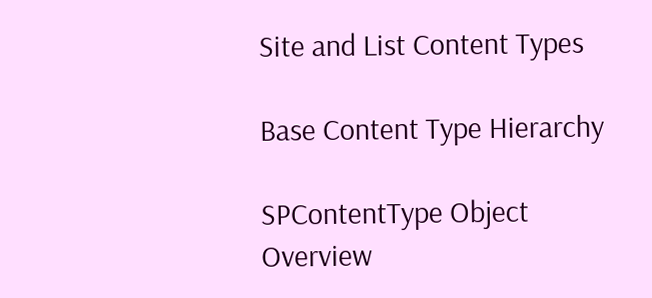Site and List Content Types

Base Content Type Hierarchy

SPContentType Object Overview